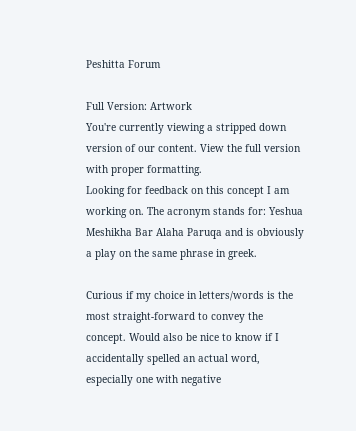Peshitta Forum

Full Version: Artwork
You're currently viewing a stripped down version of our content. View the full version with proper formatting.
Looking for feedback on this concept I am working on. The acronym stands for: Yeshua Meshikha Bar Alaha Paruqa and is obviously a play on the same phrase in greek.

Curious if my choice in letters/words is the most straight-forward to convey the concept. Would also be nice to know if I accidentally spelled an actual word, especially one with negative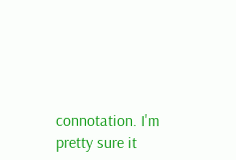connotation. I'm pretty sure it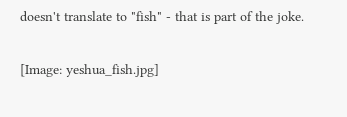doesn't translate to "fish" - that is part of the joke.

[Image: yeshua_fish.jpg]